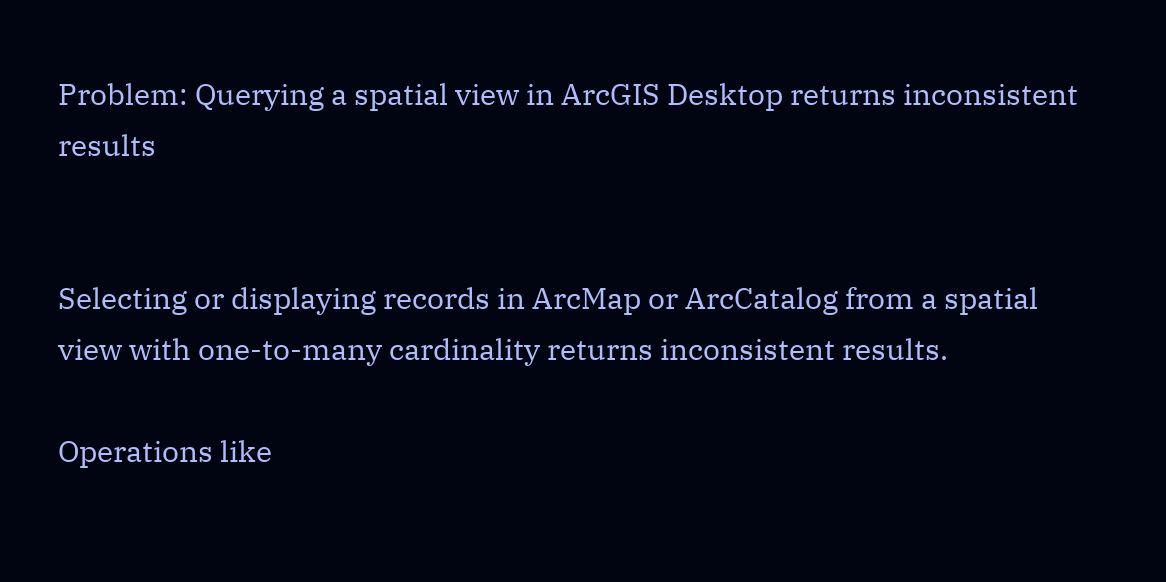Problem: Querying a spatial view in ArcGIS Desktop returns inconsistent results


Selecting or displaying records in ArcMap or ArcCatalog from a spatial view with one-to-many cardinality returns inconsistent results.

Operations like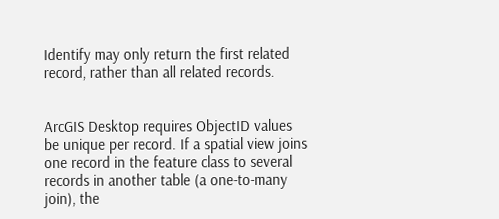Identify may only return the first related record, rather than all related records.


ArcGIS Desktop requires ObjectID values be unique per record. If a spatial view joins one record in the feature class to several records in another table (a one-to-many join), the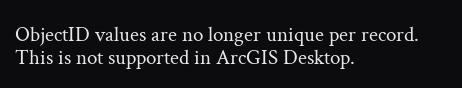ObjectID values are no longer unique per record. This is not supported in ArcGIS Desktop.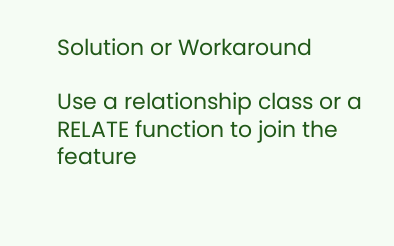Solution or Workaround

Use a relationship class or a RELATE function to join the feature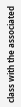class with the associated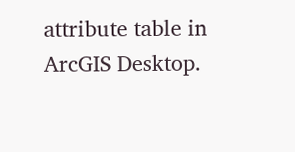attribute table in ArcGIS Desktop.